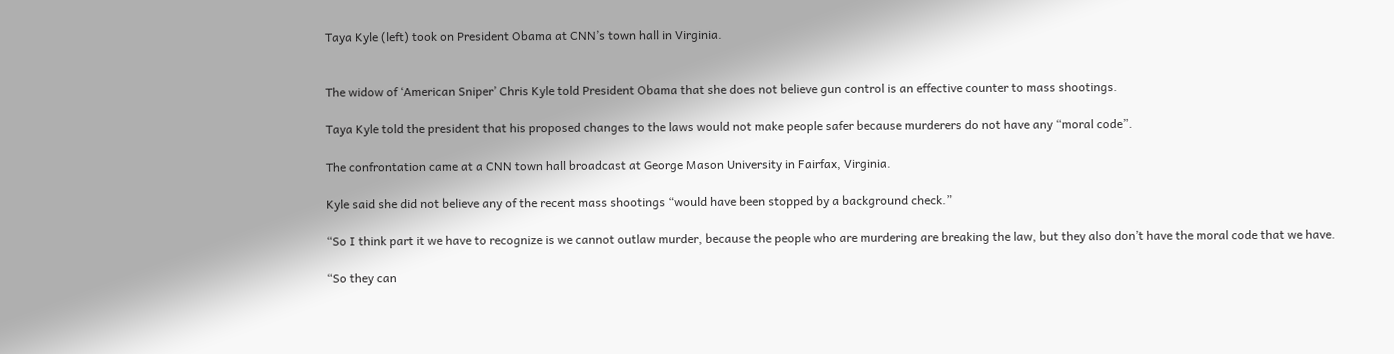Taya Kyle (left) took on President Obama at CNN’s town hall in Virginia.


The widow of ‘American Sniper’ Chris Kyle told President Obama that she does not believe gun control is an effective counter to mass shootings.

Taya Kyle told the president that his proposed changes to the laws would not make people safer because murderers do not have any “moral code”.

The confrontation came at a CNN town hall broadcast at George Mason University in Fairfax, Virginia.

Kyle said she did not believe any of the recent mass shootings “would have been stopped by a background check.”

“So I think part it we have to recognize is we cannot outlaw murder, because the people who are murdering are breaking the law, but they also don’t have the moral code that we have.

“So they can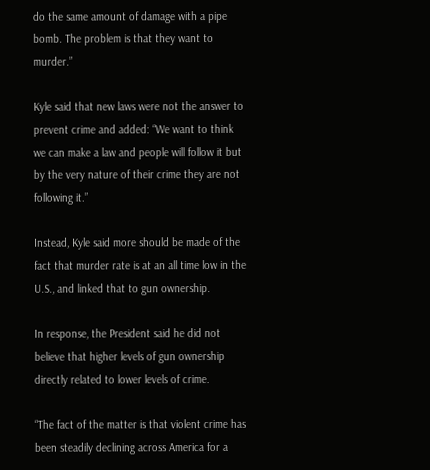do the same amount of damage with a pipe bomb. The problem is that they want to murder.”

Kyle said that new laws were not the answer to prevent crime and added: “We want to think we can make a law and people will follow it but by the very nature of their crime they are not following it.”

Instead, Kyle said more should be made of the fact that murder rate is at an all time low in the U.S., and linked that to gun ownership.

In response, the President said he did not believe that higher levels of gun ownership directly related to lower levels of crime.

“The fact of the matter is that violent crime has been steadily declining across America for a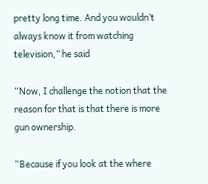pretty long time. And you wouldn’t always know it from watching television,” he said

“Now, I challenge the notion that the reason for that is that there is more gun ownership.

“Because if you look at the where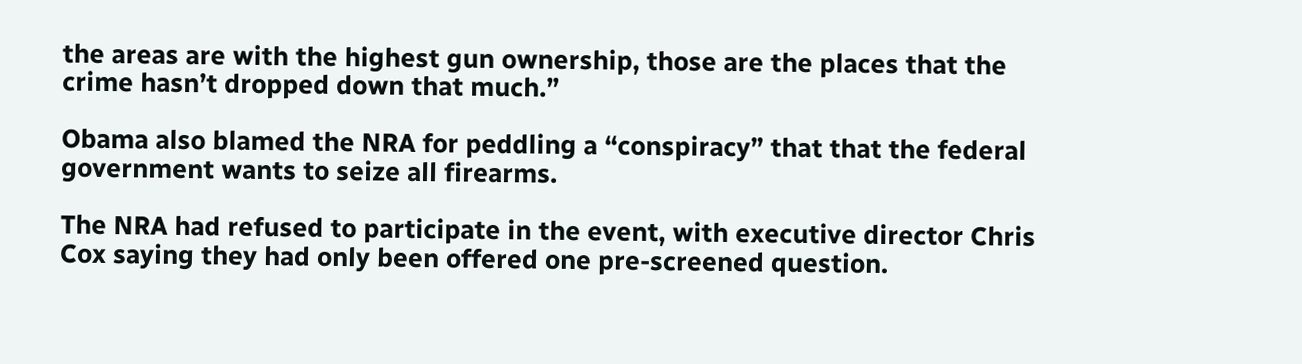the areas are with the highest gun ownership, those are the places that the crime hasn’t dropped down that much.”

Obama also blamed the NRA for peddling a “conspiracy” that that the federal government wants to seize all firearms.

The NRA had refused to participate in the event, with executive director Chris Cox saying they had only been offered one pre-screened question.